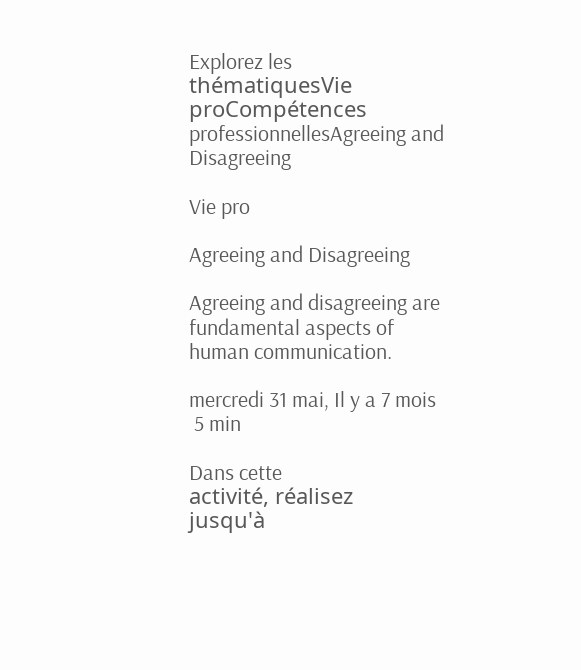Explorez les thématiquesVie proCompétences professionnellesAgreeing and Disagreeing

Vie pro

Agreeing and Disagreeing

Agreeing and disagreeing are fundamental aspects of human communication.

mercredi 31 mai, Il y a 7 mois
 5 min

Dans cette
activité, réalisez
jusqu'à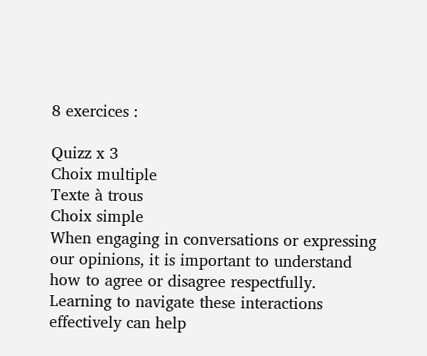8 exercices :

Quizz x 3
Choix multiple
Texte à trous
Choix simple
When engaging in conversations or expressing our opinions, it is important to understand how to agree or disagree respectfully. Learning to navigate these interactions effectively can help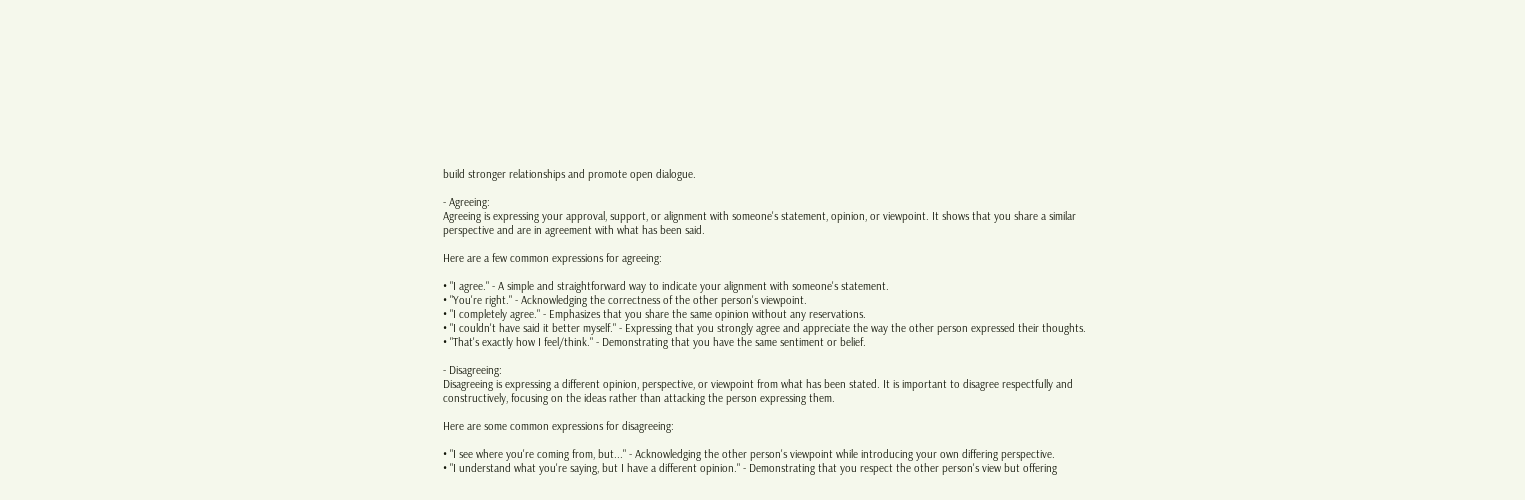build stronger relationships and promote open dialogue.

- Agreeing:
Agreeing is expressing your approval, support, or alignment with someone's statement, opinion, or viewpoint. It shows that you share a similar perspective and are in agreement with what has been said.

Here are a few common expressions for agreeing:

• "I agree." - A simple and straightforward way to indicate your alignment with someone's statement.
• "You're right." - Acknowledging the correctness of the other person's viewpoint.
• "I completely agree." - Emphasizes that you share the same opinion without any reservations.
• "I couldn't have said it better myself." - Expressing that you strongly agree and appreciate the way the other person expressed their thoughts.
• "That's exactly how I feel/think." - Demonstrating that you have the same sentiment or belief.

- Disagreeing:
Disagreeing is expressing a different opinion, perspective, or viewpoint from what has been stated. It is important to disagree respectfully and constructively, focusing on the ideas rather than attacking the person expressing them.

Here are some common expressions for disagreeing:

• "I see where you're coming from, but..." - Acknowledging the other person's viewpoint while introducing your own differing perspective.
• "I understand what you're saying, but I have a different opinion." - Demonstrating that you respect the other person's view but offering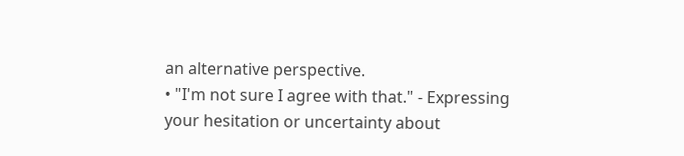an alternative perspective.
• "I'm not sure I agree with that." - Expressing your hesitation or uncertainty about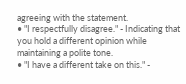agreeing with the statement.
• "I respectfully disagree." - Indicating that you hold a different opinion while maintaining a polite tone.
• "I have a different take on this." -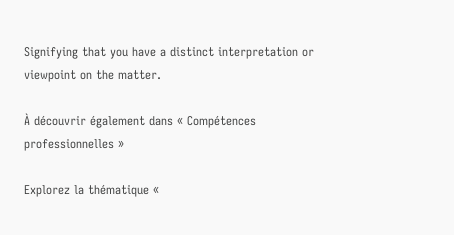Signifying that you have a distinct interpretation or viewpoint on the matter.

À découvrir également dans « Compétences professionnelles »

Explorez la thématique «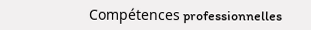Compétences professionnelles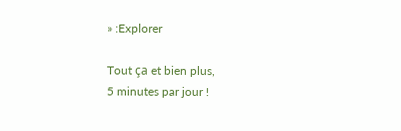» :Explorer

Tout ça et bien plus,
5 minutes par jour !